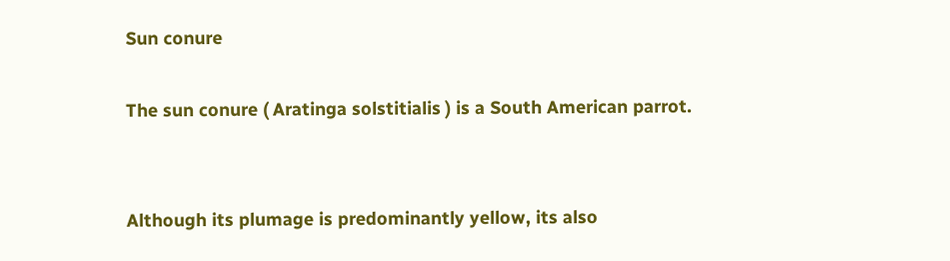Sun conure

The sun conure ( Aratinga solstitialis ) is a South American parrot.


Although its plumage is predominantly yellow, its also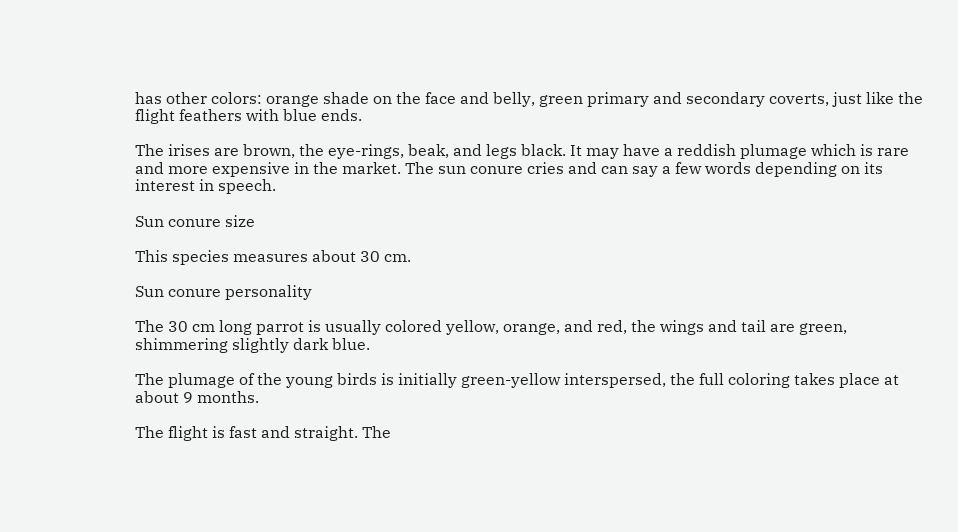has other colors: orange shade on the face and belly, green primary and secondary coverts, just like the flight feathers with blue ends.

The irises are brown, the eye-rings, beak, and legs black. It may have a reddish plumage which is rare and more expensive in the market. The sun conure cries and can say a few words depending on its interest in speech.

Sun conure size

This species measures about 30 cm.

Sun conure personality

The 30 cm long parrot is usually colored yellow, orange, and red, the wings and tail are green, shimmering slightly dark blue.

The plumage of the young birds is initially green-yellow interspersed, the full coloring takes place at about 9 months.

The flight is fast and straight. The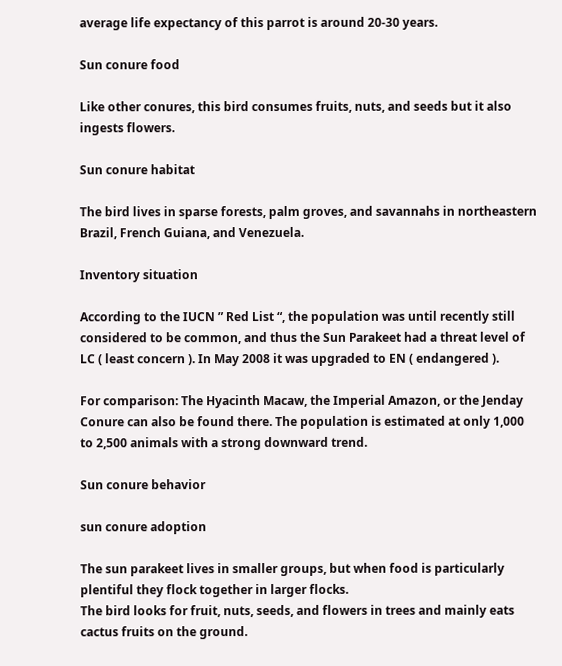average life expectancy of this parrot is around 20-30 years.

Sun conure food

Like other conures, this bird consumes fruits, nuts, and seeds but it also ingests flowers.

Sun conure habitat

The bird lives in sparse forests, palm groves, and savannahs in northeastern Brazil, French Guiana, and Venezuela.

Inventory situation

According to the IUCN ” Red List “, the population was until recently still considered to be common, and thus the Sun Parakeet had a threat level of LC ( least concern ). In May 2008 it was upgraded to EN ( endangered ).

For comparison: The Hyacinth Macaw, the Imperial Amazon, or the Jenday Conure can also be found there. The population is estimated at only 1,000 to 2,500 animals with a strong downward trend.

Sun conure behavior

sun conure adoption

The sun parakeet lives in smaller groups, but when food is particularly plentiful they flock together in larger flocks.
The bird looks for fruit, nuts, seeds, and flowers in trees and mainly eats cactus fruits on the ground.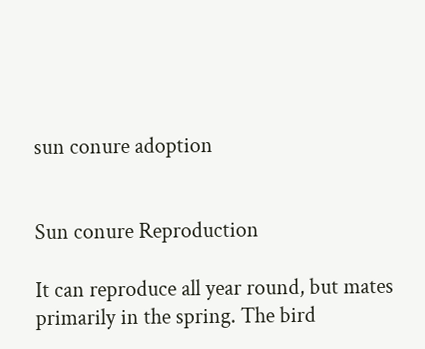sun conure adoption


Sun conure Reproduction

It can reproduce all year round, but mates primarily in the spring. The bird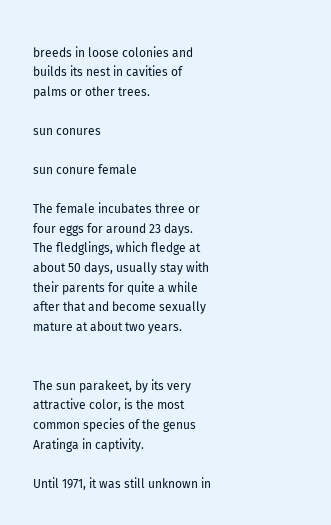breeds in loose colonies and builds its nest in cavities of palms or other trees.

sun conures

sun conure female

The female incubates three or four eggs for around 23 days. The fledglings, which fledge at about 50 days, usually stay with their parents for quite a while after that and become sexually mature at about two years.


The sun parakeet, by its very attractive color, is the most common species of the genus Aratinga in captivity.

Until 1971, it was still unknown in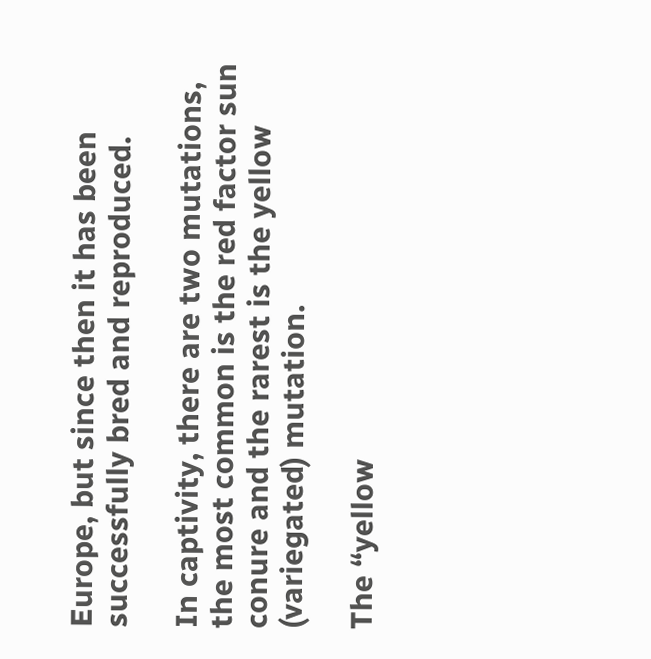Europe, but since then it has been successfully bred and reproduced.

In captivity, there are two mutations, the most common is the red factor sun conure and the rarest is the yellow (variegated) mutation.

The “yellow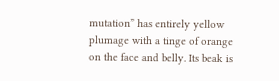mutation” has entirely yellow plumage with a tinge of orange on the face and belly. Its beak is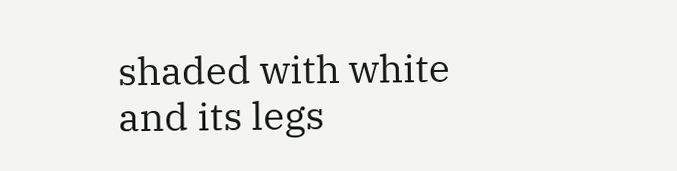shaded with white and its legs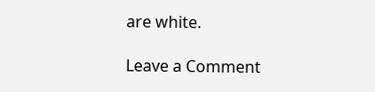are white.

Leave a Comment